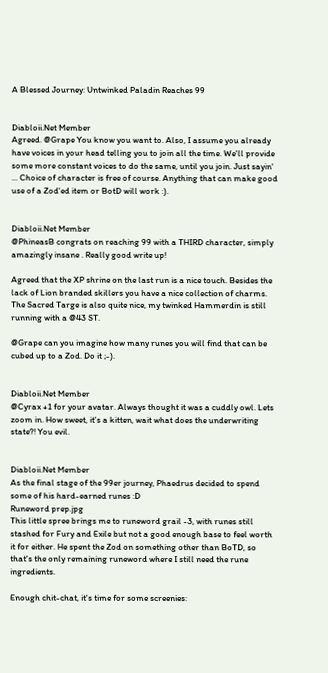A Blessed Journey: Untwinked Paladin Reaches 99


Diabloii.Net Member
Agreed. @Grape You know you want to. Also, I assume you already have voices in your head telling you to join all the time. We'll provide some more constant voices to do the same, until you join. Just sayin' ... Choice of character is free of course. Anything that can make good use of a Zod'ed item or BotD will work :).


Diabloii.Net Member
@PhineasB congrats on reaching 99 with a THIRD character, simply amazingly insane . Really good write up!

Agreed that the XP shrine on the last run is a nice touch. Besides the lack of Lion branded skillers you have a nice collection of charms. The Sacred Targe is also quite nice, my twinked Hammerdin is still running with a @43 ST.

@Grape can you imagine how many runes you will find that can be cubed up to a Zod. Do it ;-).


Diabloii.Net Member
@Cyrax +1 for your avatar. Always thought it was a cuddly owl. Lets zoom in. How sweet, it's a kitten, wait what does the underwriting state?! You evil.


Diabloii.Net Member
As the final stage of the 99er journey, Phaedrus decided to spend some of his hard-earned runes :D
Runeword prep.jpg
This little spree brings me to runeword grail -3, with runes still stashed for Fury and Exile but not a good enough base to feel worth it for either. He spent the Zod on something other than BoTD, so that's the only remaining runeword where I still need the rune ingredients.

Enough chit-chat, it's time for some screenies: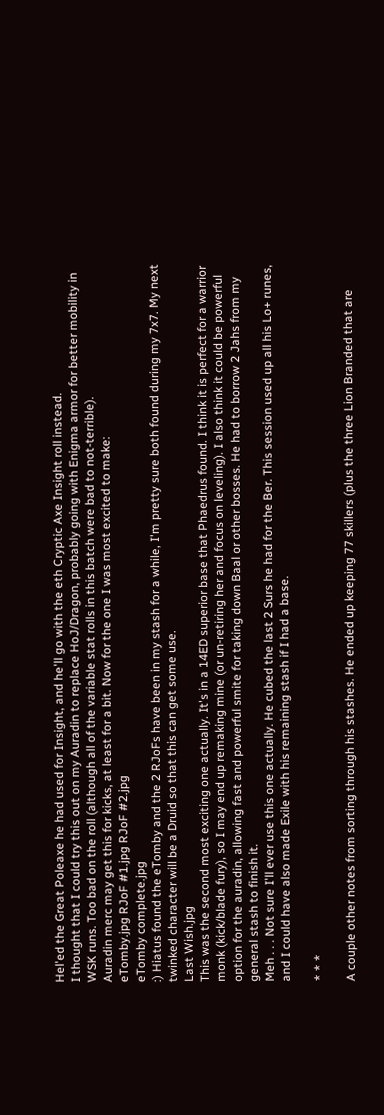Hel'ed the Great Poleaxe he had used for Insight, and he'll go with the eth Cryptic Axe Insight roll instead.
I thought that I could try this out on my Auradin to replace HoJ/Dragon, probably going with Enigma armor for better mobility in WSK runs. Too bad on the roll (although all of the variable stat rolls in this batch were bad to not-terrible).
Auradin merc may get this for kicks, at least for a bit. Now for the one I was most excited to make:
eTomby.jpg RJoF #1.jpg RJoF #2.jpg
eTomby complete.jpg
:) Hiatus found the eTomby and the 2 RJoFs have been in my stash for a while, I'm pretty sure both found during my 7x7. My next twinked character will be a Druid so that this can get some use.
Last Wish.jpg
This was the second most exciting one actually. It's in a 14ED superior base that Phaedrus found. I think it is perfect for a warrior monk (kick/blade fury), so I may end up remaking mine (or un-retiring her and focus on leveling). I also think it could be powerful option for the auradin, allowing fast and powerful smite for taking down Baal or other bosses. He had to borrow 2 Jahs from my general stash to finish it.
Meh . . . Not sure I'll ever use this one actually. He cubed the last 2 Surs he had for the Ber. This session used up all his Lo+ runes, and I could have also made Exile with his remaining stash if I had a base.

* * *

A couple other notes from sorting through his stashes. He ended up keeping 77 skillers (plus the three Lion Branded that are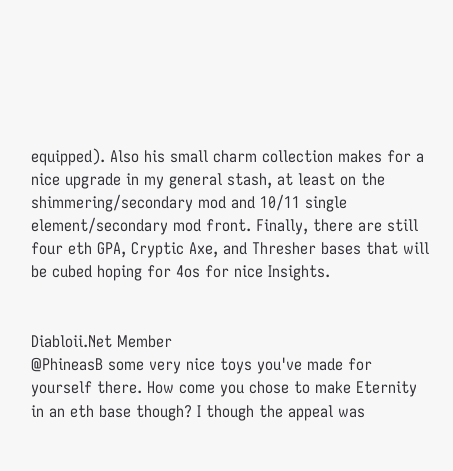equipped). Also his small charm collection makes for a nice upgrade in my general stash, at least on the shimmering/secondary mod and 10/11 single element/secondary mod front. Finally, there are still four eth GPA, Cryptic Axe, and Thresher bases that will be cubed hoping for 4os for nice Insights.


Diabloii.Net Member
@PhineasB some very nice toys you've made for yourself there. How come you chose to make Eternity in an eth base though? I though the appeal was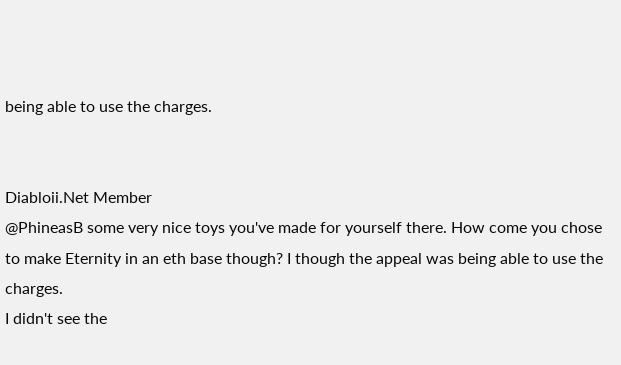being able to use the charges.


Diabloii.Net Member
@PhineasB some very nice toys you've made for yourself there. How come you chose to make Eternity in an eth base though? I though the appeal was being able to use the charges.
I didn't see the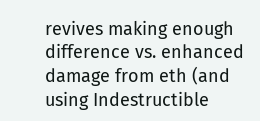revives making enough difference vs. enhanced damage from eth (and using Indestructible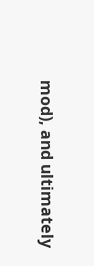mod), and ultimately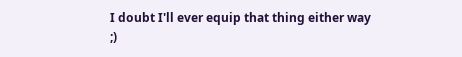I doubt I'll ever equip that thing either way ;)